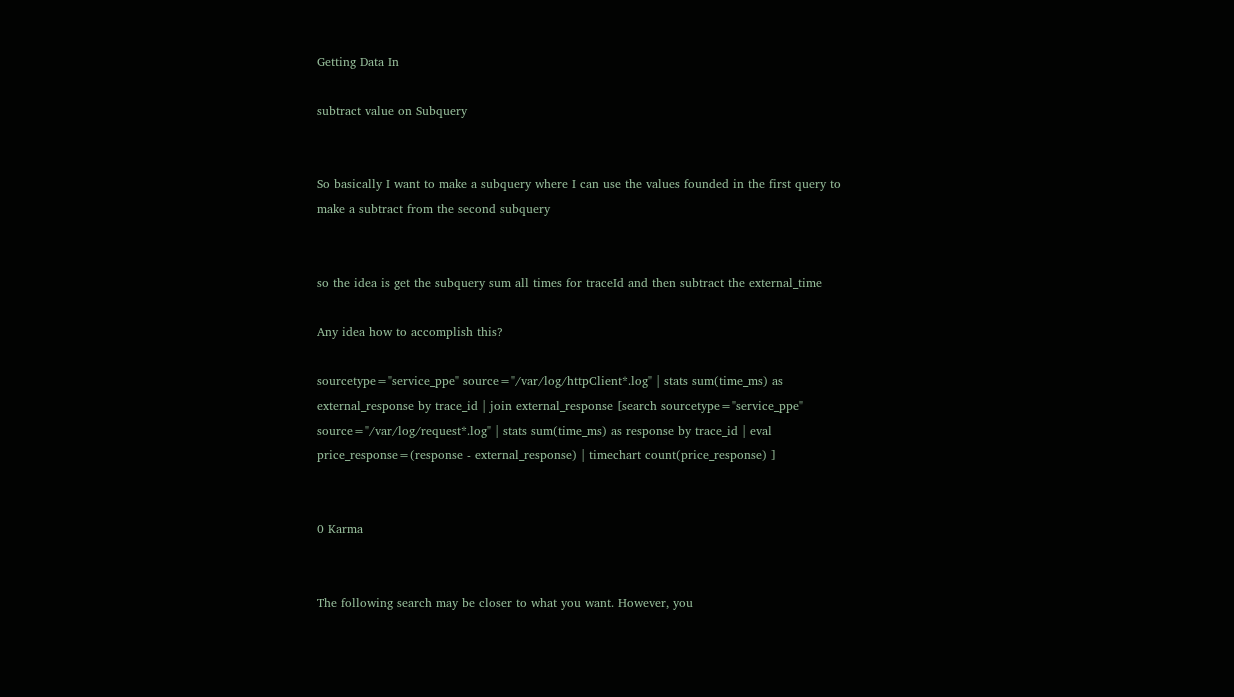Getting Data In

subtract value on Subquery


So basically I want to make a subquery where I can use the values founded in the first query to make a subtract from the second subquery


so the idea is get the subquery sum all times for traceId and then subtract the external_time

Any idea how to accomplish this?

sourcetype="service_ppe" source="/var/log/httpClient*.log" | stats sum(time_ms) as external_response by trace_id | join external_response [search sourcetype="service_ppe" source="/var/log/request*.log" | stats sum(time_ms) as response by trace_id | eval price_response=(response - external_response) | timechart count(price_response) ]


0 Karma


The following search may be closer to what you want. However, you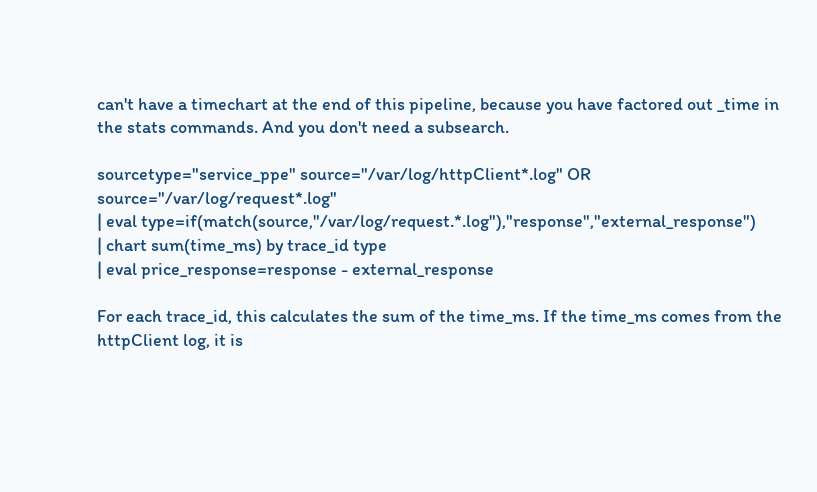can't have a timechart at the end of this pipeline, because you have factored out _time in the stats commands. And you don't need a subsearch.

sourcetype="service_ppe" source="/var/log/httpClient*.log" OR source="/var/log/request*.log"
| eval type=if(match(source,"/var/log/request.*.log"),"response","external_response")
| chart sum(time_ms) by trace_id type
| eval price_response=response - external_response

For each trace_id, this calculates the sum of the time_ms. If the time_ms comes from the httpClient log, it is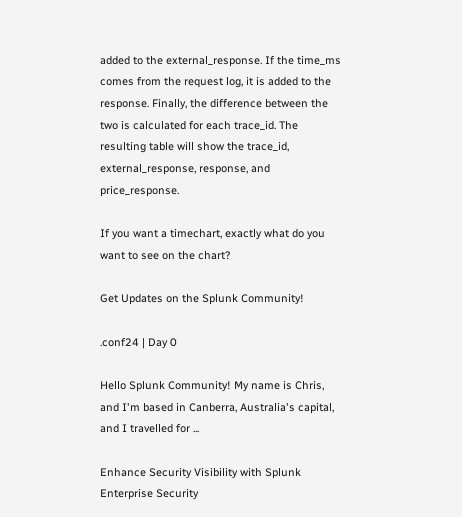added to the external_response. If the time_ms comes from the request log, it is added to the response. Finally, the difference between the two is calculated for each trace_id. The resulting table will show the trace_id, external_response, response, and price_response.

If you want a timechart, exactly what do you want to see on the chart?

Get Updates on the Splunk Community!

.conf24 | Day 0

Hello Splunk Community! My name is Chris, and I'm based in Canberra, Australia's capital, and I travelled for ...

Enhance Security Visibility with Splunk Enterprise Security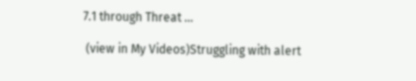7.1 through Threat ...

 (view in My Videos)Struggling with alert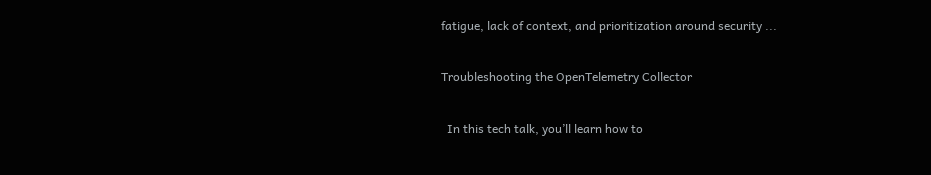fatigue, lack of context, and prioritization around security ...

Troubleshooting the OpenTelemetry Collector

  In this tech talk, you’ll learn how to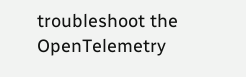troubleshoot the OpenTelemetry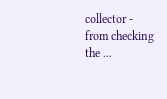collector - from checking the ...